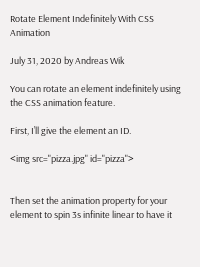Rotate Element Indefinitely With CSS Animation

July 31, 2020 by Andreas Wik

You can rotate an element indefinitely using the CSS animation feature.

First, I’ll give the element an ID.

<img src="pizza.jpg" id="pizza">


Then set the animation property for your element to spin 3s infinite linear to have it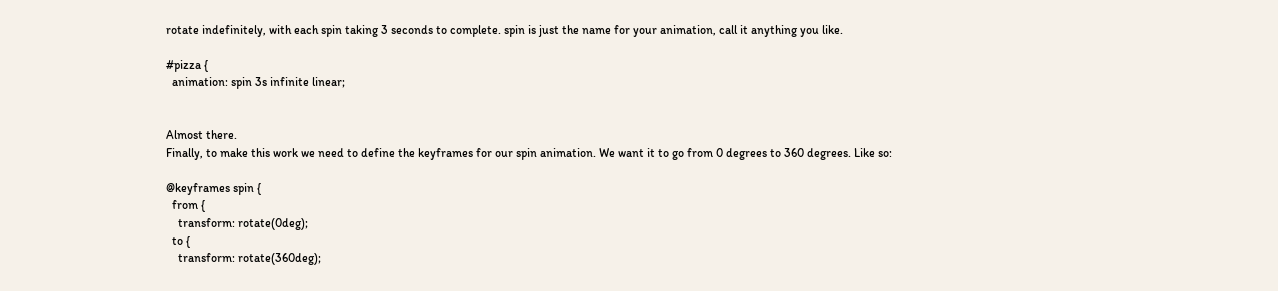rotate indefinitely, with each spin taking 3 seconds to complete. spin is just the name for your animation, call it anything you like.

#pizza {
  animation: spin 3s infinite linear;


Almost there.
Finally, to make this work we need to define the keyframes for our spin animation. We want it to go from 0 degrees to 360 degrees. Like so:

@keyframes spin {
  from {
    transform: rotate(0deg);
  to {
    transform: rotate(360deg);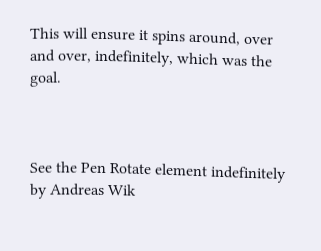This will ensure it spins around, over and over, indefinitely, which was the goal.



See the Pen Rotate element indefinitely by Andreas Wik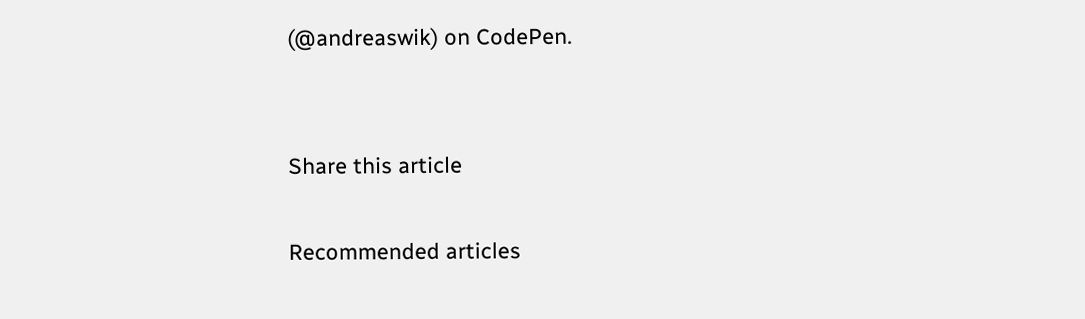(@andreaswik) on CodePen.


Share this article

Recommended articles